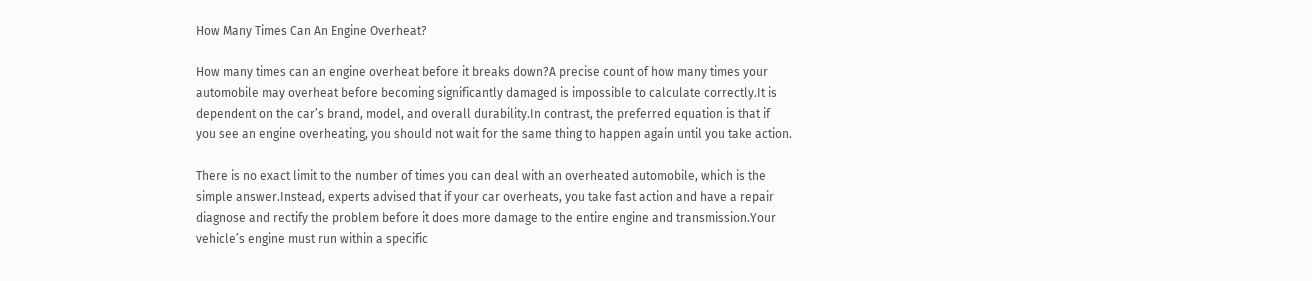How Many Times Can An Engine Overheat?

How many times can an engine overheat before it breaks down?A precise count of how many times your automobile may overheat before becoming significantly damaged is impossible to calculate correctly.It is dependent on the car’s brand, model, and overall durability.In contrast, the preferred equation is that if you see an engine overheating, you should not wait for the same thing to happen again until you take action.

There is no exact limit to the number of times you can deal with an overheated automobile, which is the simple answer.Instead, experts advised that if your car overheats, you take fast action and have a repair diagnose and rectify the problem before it does more damage to the entire engine and transmission.Your vehicle’s engine must run within a specific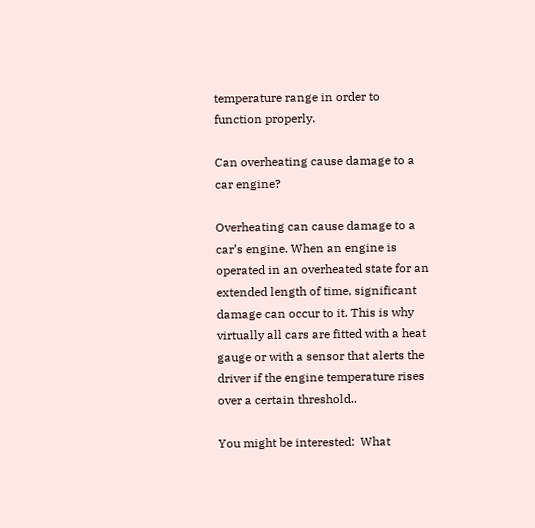temperature range in order to function properly.

Can overheating cause damage to a car engine?

Overheating can cause damage to a car’s engine. When an engine is operated in an overheated state for an extended length of time, significant damage can occur to it. This is why virtually all cars are fitted with a heat gauge or with a sensor that alerts the driver if the engine temperature rises over a certain threshold..

You might be interested:  What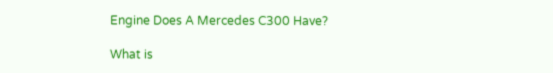Engine Does A Mercedes C300 Have?

What is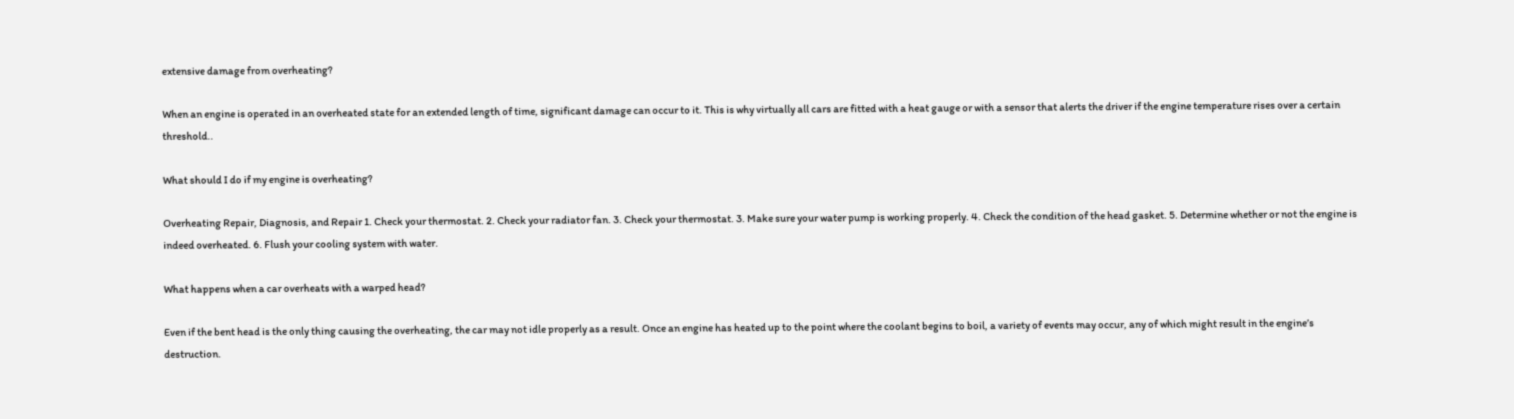extensive damage from overheating?

When an engine is operated in an overheated state for an extended length of time, significant damage can occur to it. This is why virtually all cars are fitted with a heat gauge or with a sensor that alerts the driver if the engine temperature rises over a certain threshold..

What should I do if my engine is overheating?

Overheating Repair, Diagnosis, and Repair 1. Check your thermostat. 2. Check your radiator fan. 3. Check your thermostat. 3. Make sure your water pump is working properly. 4. Check the condition of the head gasket. 5. Determine whether or not the engine is indeed overheated. 6. Flush your cooling system with water.

What happens when a car overheats with a warped head?

Even if the bent head is the only thing causing the overheating, the car may not idle properly as a result. Once an engine has heated up to the point where the coolant begins to boil, a variety of events may occur, any of which might result in the engine’s destruction.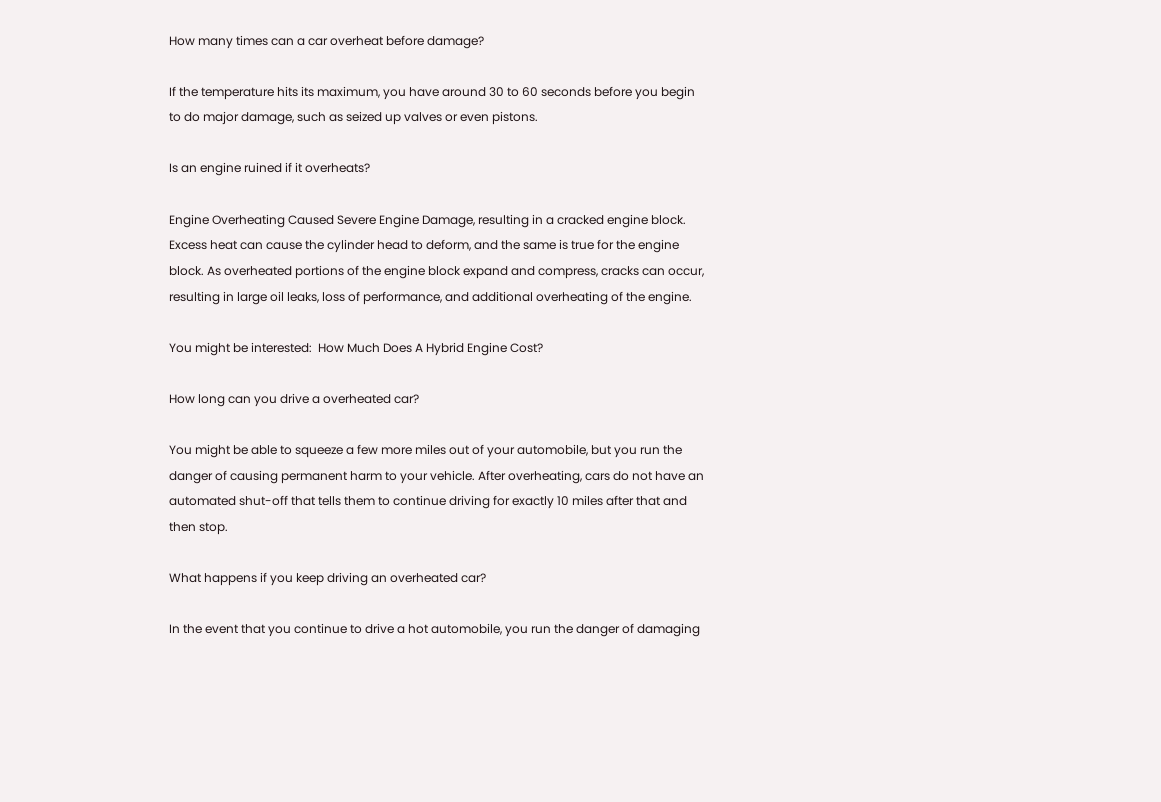How many times can a car overheat before damage?

If the temperature hits its maximum, you have around 30 to 60 seconds before you begin to do major damage, such as seized up valves or even pistons.

Is an engine ruined if it overheats?

Engine Overheating Caused Severe Engine Damage, resulting in a cracked engine block. Excess heat can cause the cylinder head to deform, and the same is true for the engine block. As overheated portions of the engine block expand and compress, cracks can occur, resulting in large oil leaks, loss of performance, and additional overheating of the engine.

You might be interested:  How Much Does A Hybrid Engine Cost?

How long can you drive a overheated car?

You might be able to squeeze a few more miles out of your automobile, but you run the danger of causing permanent harm to your vehicle. After overheating, cars do not have an automated shut-off that tells them to continue driving for exactly 10 miles after that and then stop.

What happens if you keep driving an overheated car?

In the event that you continue to drive a hot automobile, you run the danger of damaging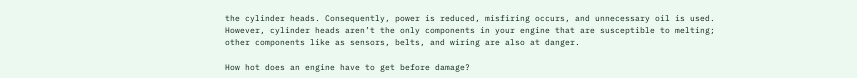the cylinder heads. Consequently, power is reduced, misfiring occurs, and unnecessary oil is used. However, cylinder heads aren’t the only components in your engine that are susceptible to melting; other components like as sensors, belts, and wiring are also at danger.

How hot does an engine have to get before damage?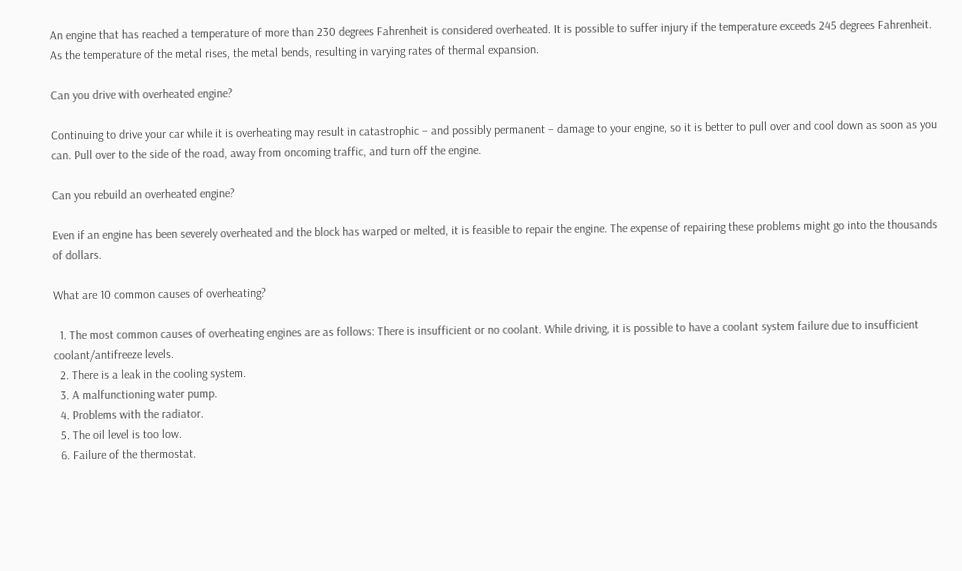An engine that has reached a temperature of more than 230 degrees Fahrenheit is considered overheated. It is possible to suffer injury if the temperature exceeds 245 degrees Fahrenheit. As the temperature of the metal rises, the metal bends, resulting in varying rates of thermal expansion.

Can you drive with overheated engine?

Continuing to drive your car while it is overheating may result in catastrophic – and possibly permanent – damage to your engine, so it is better to pull over and cool down as soon as you can. Pull over to the side of the road, away from oncoming traffic, and turn off the engine.

Can you rebuild an overheated engine?

Even if an engine has been severely overheated and the block has warped or melted, it is feasible to repair the engine. The expense of repairing these problems might go into the thousands of dollars.

What are 10 common causes of overheating?

  1. The most common causes of overheating engines are as follows: There is insufficient or no coolant. While driving, it is possible to have a coolant system failure due to insufficient coolant/antifreeze levels.
  2. There is a leak in the cooling system.
  3. A malfunctioning water pump.
  4. Problems with the radiator.
  5. The oil level is too low.
  6. Failure of the thermostat.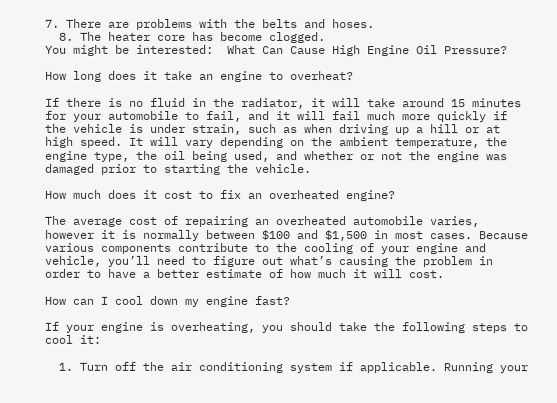7. There are problems with the belts and hoses.
  8. The heater core has become clogged.
You might be interested:  What Can Cause High Engine Oil Pressure?

How long does it take an engine to overheat?

If there is no fluid in the radiator, it will take around 15 minutes for your automobile to fail, and it will fail much more quickly if the vehicle is under strain, such as when driving up a hill or at high speed. It will vary depending on the ambient temperature, the engine type, the oil being used, and whether or not the engine was damaged prior to starting the vehicle.

How much does it cost to fix an overheated engine?

The average cost of repairing an overheated automobile varies, however it is normally between $100 and $1,500 in most cases. Because various components contribute to the cooling of your engine and vehicle, you’ll need to figure out what’s causing the problem in order to have a better estimate of how much it will cost.

How can I cool down my engine fast?

If your engine is overheating, you should take the following steps to cool it:

  1. Turn off the air conditioning system if applicable. Running your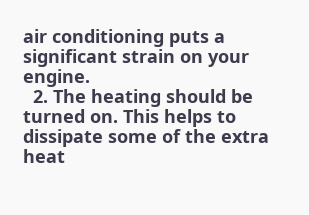air conditioning puts a significant strain on your engine.
  2. The heating should be turned on. This helps to dissipate some of the extra heat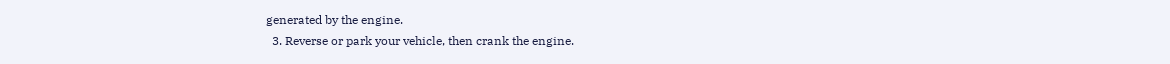generated by the engine.
  3. Reverse or park your vehicle, then crank the engine.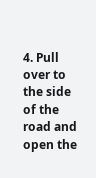4. Pull over to the side of the road and open the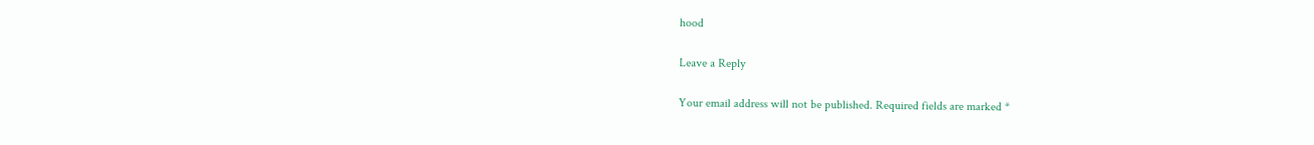hood

Leave a Reply

Your email address will not be published. Required fields are marked *